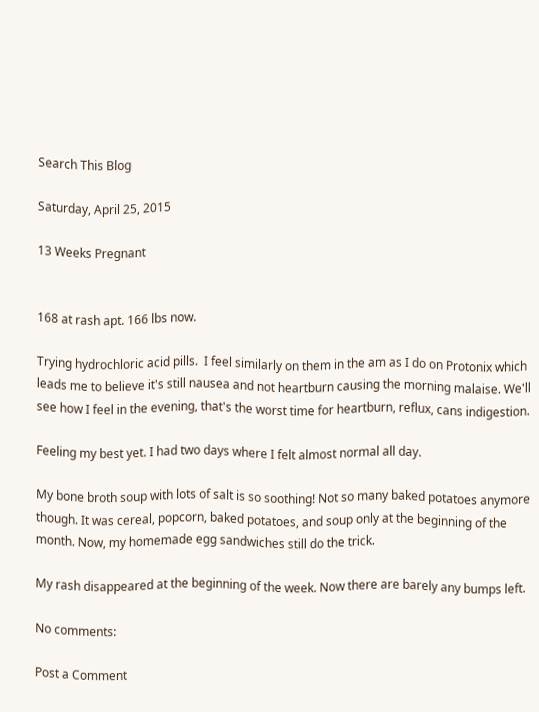Search This Blog

Saturday, April 25, 2015

13 Weeks Pregnant


168 at rash apt. 166 lbs now.

Trying hydrochloric acid pills.  I feel similarly on them in the am as I do on Protonix which leads me to believe it's still nausea and not heartburn causing the morning malaise. We'll see how I feel in the evening, that's the worst time for heartburn, reflux, cans indigestion.

Feeling my best yet. I had two days where I felt almost normal all day.

My bone broth soup with lots of salt is so soothing! Not so many baked potatoes anymore though. It was cereal, popcorn, baked potatoes, and soup only at the beginning of the month. Now, my homemade egg sandwiches still do the trick.

My rash disappeared at the beginning of the week. Now there are barely any bumps left.

No comments:

Post a Comment